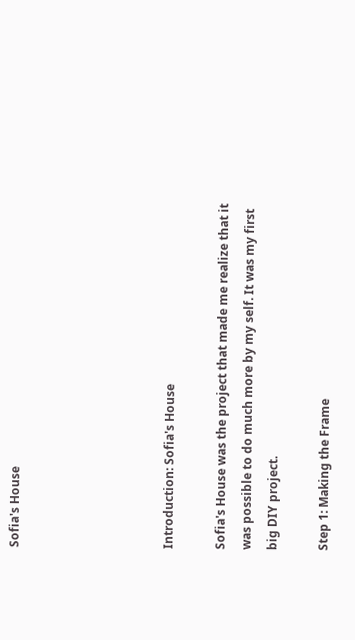Sofia's House





Introduction: Sofia's House

Sofia's House was the project that made me realize that it was possible to do much more by my self. It was my first big DIY project.

Step 1: Making the Frame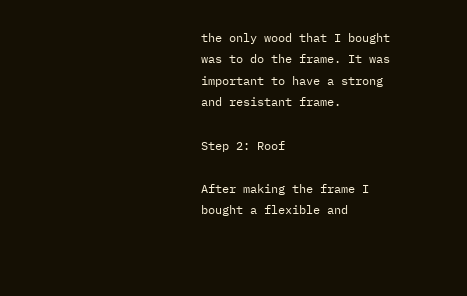the only wood that I bought was to do the frame. It was important to have a strong and resistant frame.

Step 2: Roof

After making the frame I bought a flexible and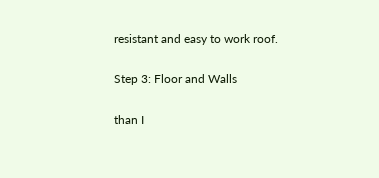resistant and easy to work roof.

Step 3: Floor and Walls

than I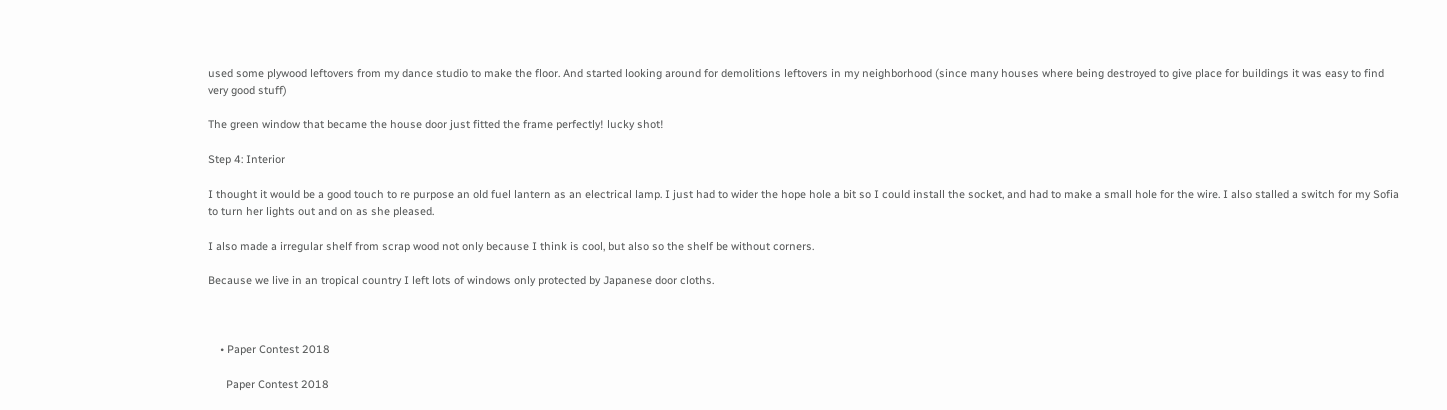used some plywood leftovers from my dance studio to make the floor. And started looking around for demolitions leftovers in my neighborhood (since many houses where being destroyed to give place for buildings it was easy to find very good stuff)

The green window that became the house door just fitted the frame perfectly! lucky shot!

Step 4: Interior

I thought it would be a good touch to re purpose an old fuel lantern as an electrical lamp. I just had to wider the hope hole a bit so I could install the socket, and had to make a small hole for the wire. I also stalled a switch for my Sofia to turn her lights out and on as she pleased.

I also made a irregular shelf from scrap wood not only because I think is cool, but also so the shelf be without corners.

Because we live in an tropical country I left lots of windows only protected by Japanese door cloths.



    • Paper Contest 2018

      Paper Contest 2018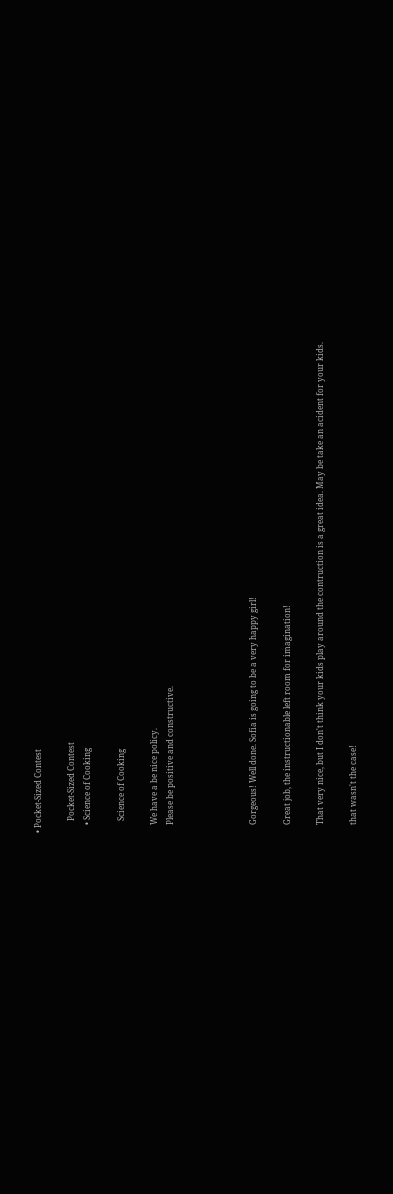• Pocket-Sized Contest

      Pocket-Sized Contest
    • Science of Cooking

      Science of Cooking

    We have a be nice policy.
    Please be positive and constructive.




    Gorgeous! Well done. Sofia is going to be a very happy girl!

    Great job, the instructionable left room for imagination!

    That very nice, but I don't think your kids play around the contruction is a great idea. May be take an acident for your kids.

    that wasn't the case!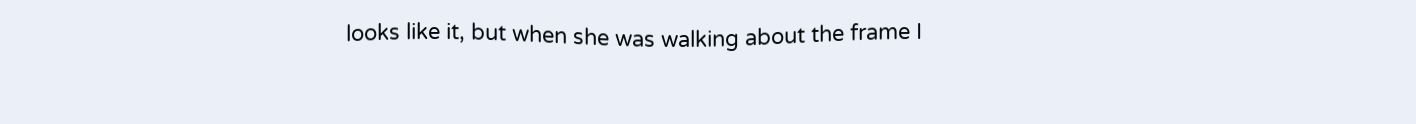looks like it, but when she was walking about the frame I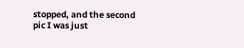stopped, and the second pic I was just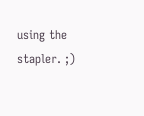using the stapler. ;)